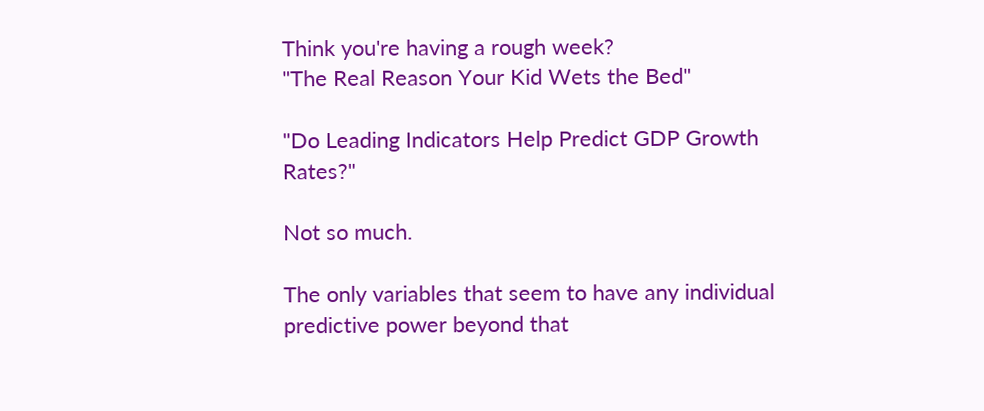Think you're having a rough week?
"The Real Reason Your Kid Wets the Bed"

"Do Leading Indicators Help Predict GDP Growth Rates?"

Not so much.

The only variables that seem to have any individual predictive power beyond that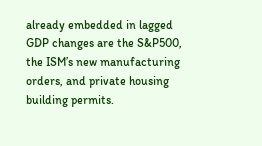already embedded in lagged GDP changes are the S&P500, the ISM’s new manufacturing orders, and private housing building permits.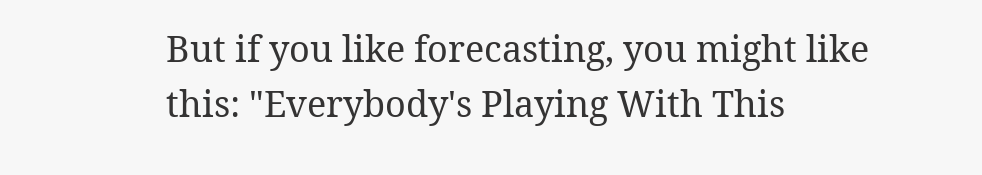But if you like forecasting, you might like this: "Everybody's Playing With This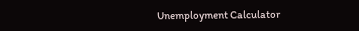Unemployment Calculator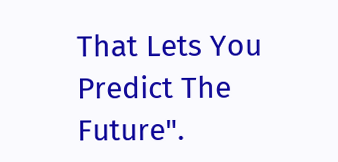That Lets You Predict The Future".